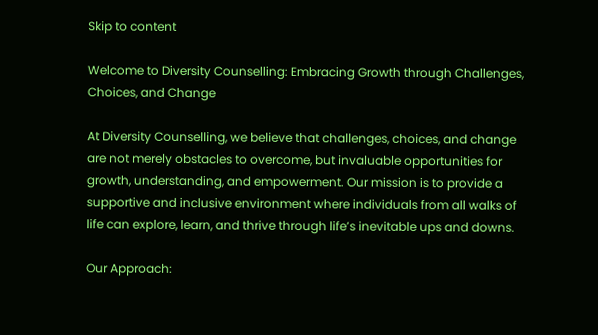Skip to content

Welcome to Diversity Counselling: Embracing Growth through Challenges, Choices, and Change

At Diversity Counselling, we believe that challenges, choices, and change are not merely obstacles to overcome, but invaluable opportunities for growth, understanding, and empowerment. Our mission is to provide a supportive and inclusive environment where individuals from all walks of life can explore, learn, and thrive through life’s inevitable ups and downs.

Our Approach: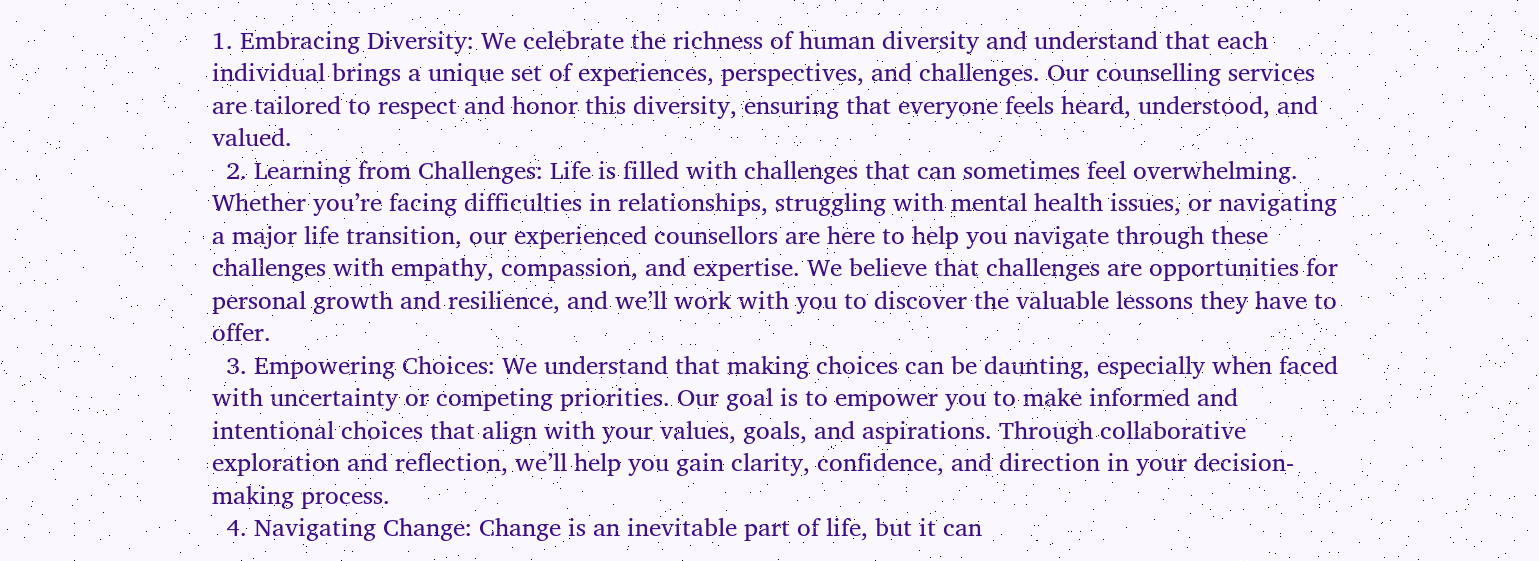1. Embracing Diversity: We celebrate the richness of human diversity and understand that each individual brings a unique set of experiences, perspectives, and challenges. Our counselling services are tailored to respect and honor this diversity, ensuring that everyone feels heard, understood, and valued.
  2. Learning from Challenges: Life is filled with challenges that can sometimes feel overwhelming. Whether you’re facing difficulties in relationships, struggling with mental health issues, or navigating a major life transition, our experienced counsellors are here to help you navigate through these challenges with empathy, compassion, and expertise. We believe that challenges are opportunities for personal growth and resilience, and we’ll work with you to discover the valuable lessons they have to offer.
  3. Empowering Choices: We understand that making choices can be daunting, especially when faced with uncertainty or competing priorities. Our goal is to empower you to make informed and intentional choices that align with your values, goals, and aspirations. Through collaborative exploration and reflection, we’ll help you gain clarity, confidence, and direction in your decision-making process.
  4. Navigating Change: Change is an inevitable part of life, but it can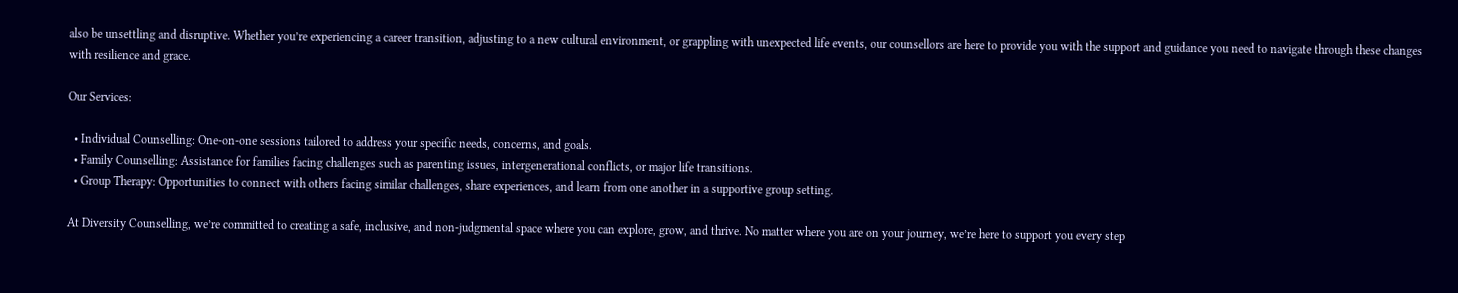also be unsettling and disruptive. Whether you’re experiencing a career transition, adjusting to a new cultural environment, or grappling with unexpected life events, our counsellors are here to provide you with the support and guidance you need to navigate through these changes with resilience and grace.

Our Services:

  • Individual Counselling: One-on-one sessions tailored to address your specific needs, concerns, and goals.
  • Family Counselling: Assistance for families facing challenges such as parenting issues, intergenerational conflicts, or major life transitions.
  • Group Therapy: Opportunities to connect with others facing similar challenges, share experiences, and learn from one another in a supportive group setting.

At Diversity Counselling, we’re committed to creating a safe, inclusive, and non-judgmental space where you can explore, grow, and thrive. No matter where you are on your journey, we’re here to support you every step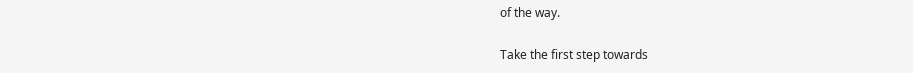of the way.

Take the first step towards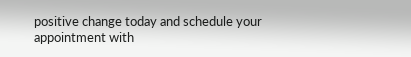positive change today and schedule your appointment with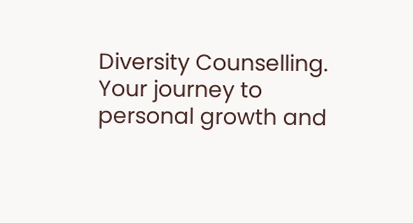Diversity Counselling. Your journey to personal growth and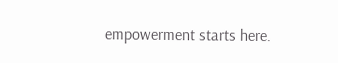empowerment starts here.